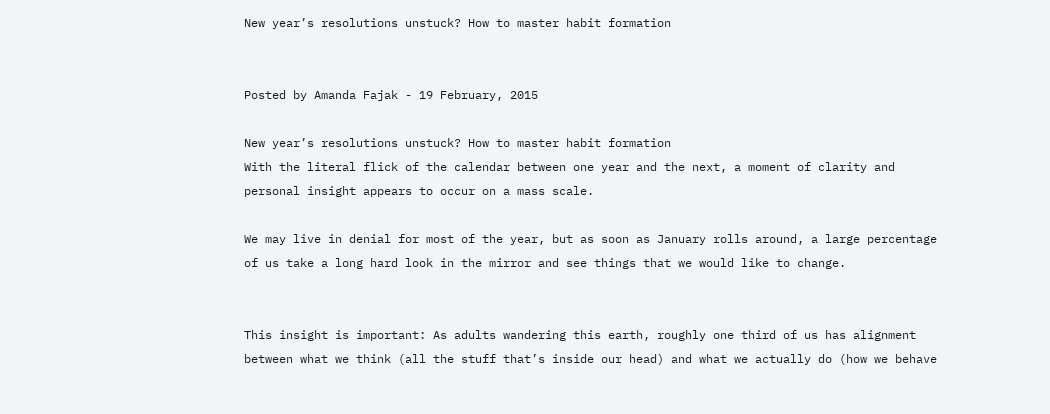New year’s resolutions unstuck? How to master habit formation


Posted by Amanda Fajak - 19 February, 2015

New year’s resolutions unstuck? How to master habit formation
With the literal flick of the calendar between one year and the next, a moment of clarity and personal insight appears to occur on a mass scale.

We may live in denial for most of the year, but as soon as January rolls around, a large percentage of us take a long hard look in the mirror and see things that we would like to change.


This insight is important: As adults wandering this earth, roughly one third of us has alignment between what we think (all the stuff that’s inside our head) and what we actually do (how we behave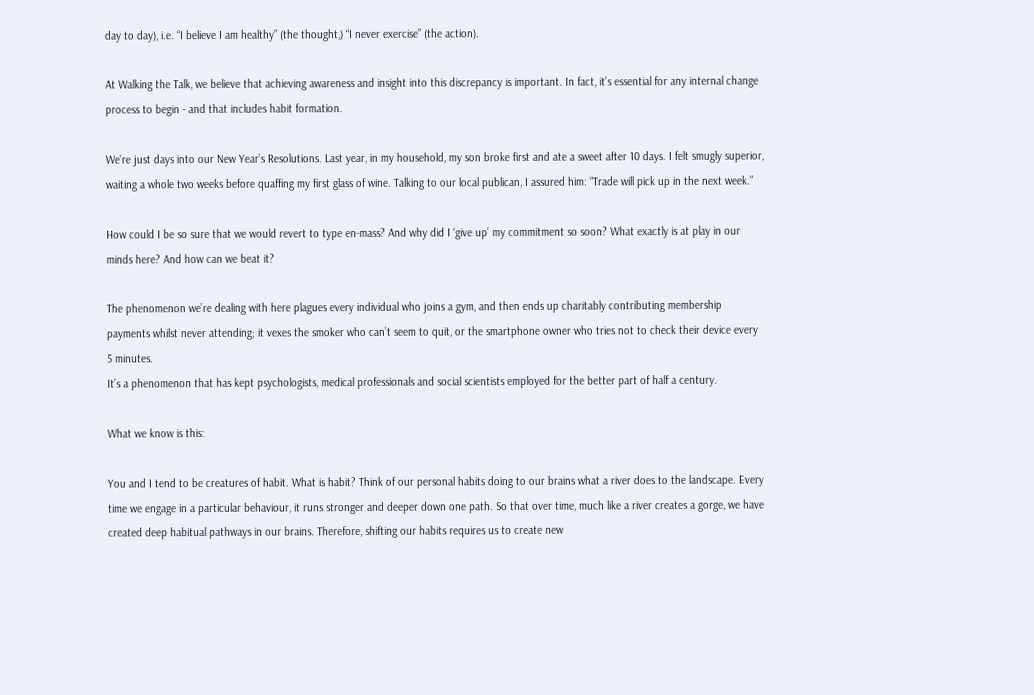day to day), i.e. “I believe I am healthy” (the thought,) “I never exercise” (the action).

At Walking the Talk, we believe that achieving awareness and insight into this discrepancy is important. In fact, it’s essential for any internal change process to begin - and that includes habit formation.

We’re just days into our New Year’s Resolutions. Last year, in my household, my son broke first and ate a sweet after 10 days. I felt smugly superior, waiting a whole two weeks before quaffing my first glass of wine. Talking to our local publican, I assured him: “Trade will pick up in the next week.”

How could I be so sure that we would revert to type en-mass? And why did I ‘give up’ my commitment so soon? What exactly is at play in our minds here? And how can we beat it?

The phenomenon we’re dealing with here plagues every individual who joins a gym, and then ends up charitably contributing membership payments whilst never attending; it vexes the smoker who can’t seem to quit, or the smartphone owner who tries not to check their device every 5 minutes.
It’s a phenomenon that has kept psychologists, medical professionals and social scientists employed for the better part of half a century.

What we know is this:

You and I tend to be creatures of habit. What is habit? Think of our personal habits doing to our brains what a river does to the landscape. Every time we engage in a particular behaviour, it runs stronger and deeper down one path. So that over time, much like a river creates a gorge, we have created deep habitual pathways in our brains. Therefore, shifting our habits requires us to create new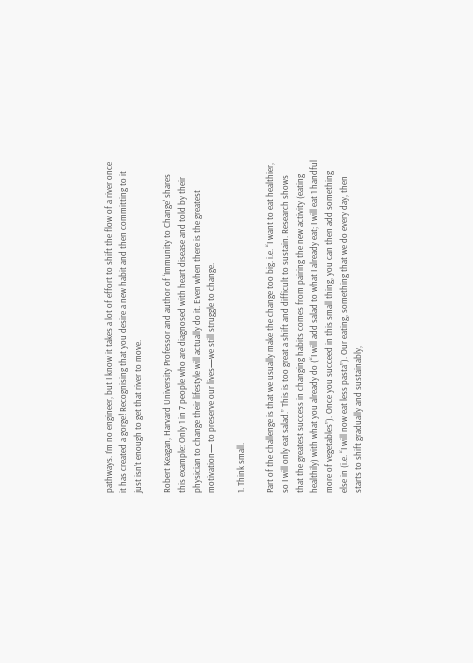pathways. I’m no engineer, but I know it takes a lot of effort to shift the flow of a river once it has created a gorge! Recognising that you desire a new habit and then committing to it just isn’t enough to get that river to move.

Robert Keagan, Harvard University Professor and author of ‘Immunity to Change' shares this example: Only 1 in 7 people who are diagnosed with heart disease and told by their physician to change their lifestyle will actually do it. Even when there is the greatest motivation— to preserve our lives—we still struggle to change.

1. Think small.

Part of the challenge is that we usually make the change too big. i.e. “I want to eat healthier, so I will only eat salad.” This is too great a shift and difficult to sustain. Research shows that the greatest success in changing habits comes from pairing the new activity (eating healthily) with what you already do (“I will add salad to what I already eat; I will eat 1 handful more of vegetables”). Once you succeed in this small thing, you can then add something else in (i.e. “I will now eat less pasta”). Our eating, something that we do every day, then starts to shift gradually and sustainably,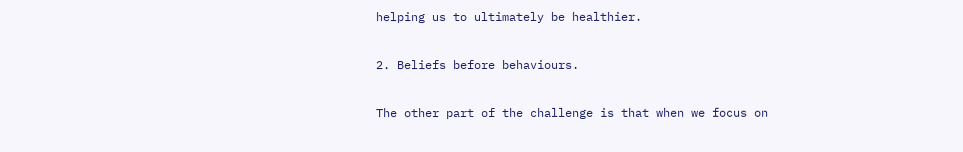helping us to ultimately be healthier.

2. Beliefs before behaviours.

The other part of the challenge is that when we focus on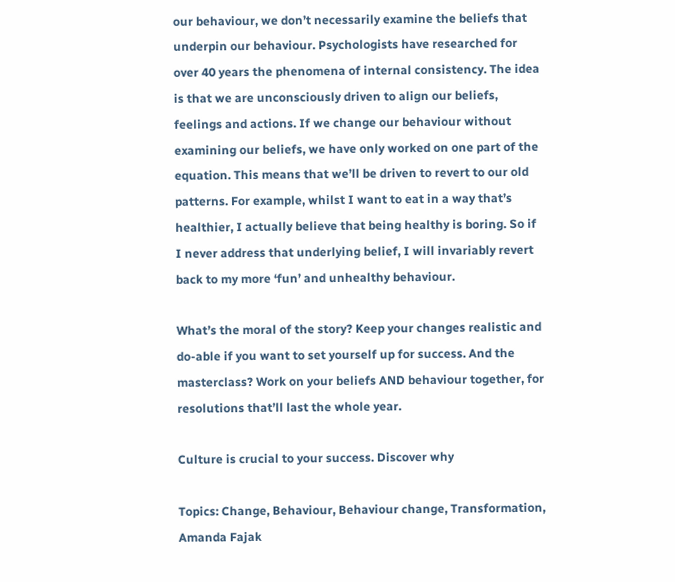our behaviour, we don’t necessarily examine the beliefs that underpin our behaviour. Psychologists have researched for over 40 years the phenomena of internal consistency. The idea is that we are unconsciously driven to align our beliefs, feelings and actions. If we change our behaviour without examining our beliefs, we have only worked on one part of the equation. This means that we’ll be driven to revert to our old patterns. For example, whilst I want to eat in a way that’s healthier, I actually believe that being healthy is boring. So if I never address that underlying belief, I will invariably revert back to my more ‘fun’ and unhealthy behaviour.

What’s the moral of the story? Keep your changes realistic and do-able if you want to set yourself up for success. And the masterclass? Work on your beliefs AND behaviour together, for resolutions that’ll last the whole year.

Culture is crucial to your success. Discover why

Topics: Change, Behaviour, Behaviour change, Transformation, Amanda Fajak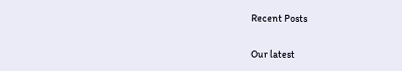Recent Posts

Our latest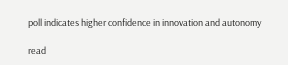poll indicates higher confidence in innovation and autonomy

read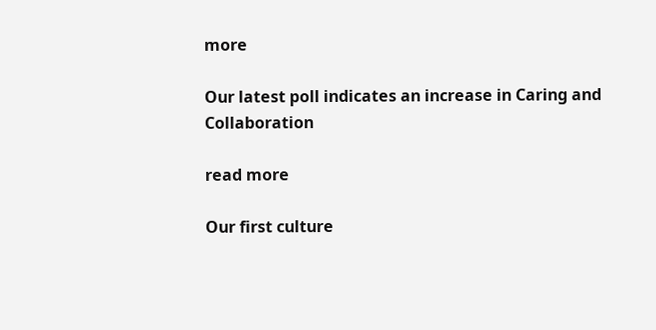more

Our latest poll indicates an increase in Caring and Collaboration

read more

Our first culture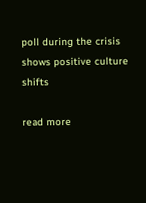poll during the crisis shows positive culture shifts

read more